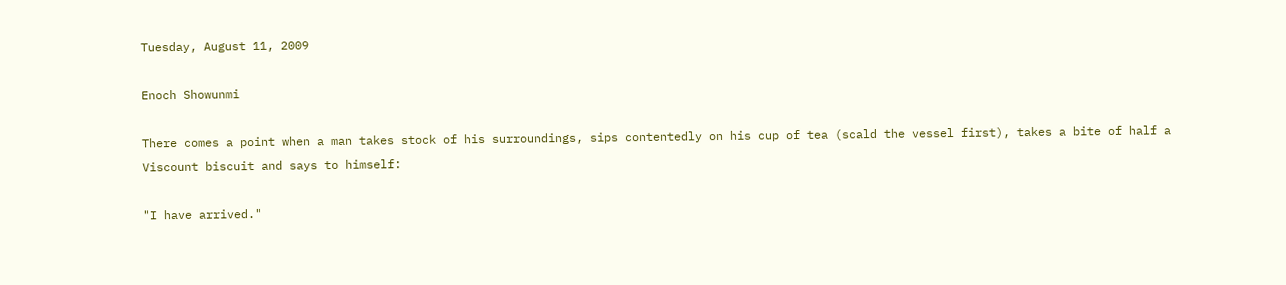Tuesday, August 11, 2009

Enoch Showunmi

There comes a point when a man takes stock of his surroundings, sips contentedly on his cup of tea (scald the vessel first), takes a bite of half a Viscount biscuit and says to himself:

"I have arrived."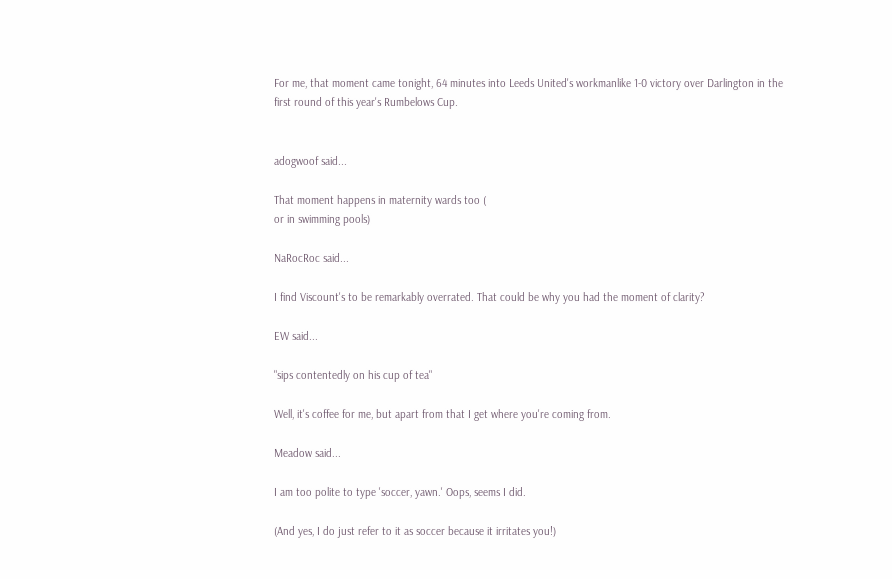For me, that moment came tonight, 64 minutes into Leeds United's workmanlike 1-0 victory over Darlington in the first round of this year's Rumbelows Cup.


adogwoof said...

That moment happens in maternity wards too (
or in swimming pools)

NaRocRoc said...

I find Viscount's to be remarkably overrated. That could be why you had the moment of clarity?

EW said...

"sips contentedly on his cup of tea"

Well, it's coffee for me, but apart from that I get where you're coming from.

Meadow said...

I am too polite to type 'soccer, yawn.' Oops, seems I did.

(And yes, I do just refer to it as soccer because it irritates you!)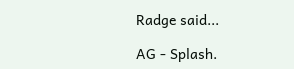Radge said...

AG - Splash.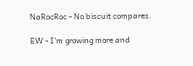NaRocRoc - No biscuit compares.

EW - I'm growing more and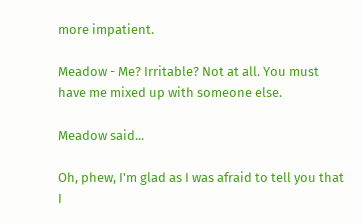more impatient.

Meadow - Me? Irritable? Not at all. You must have me mixed up with someone else.

Meadow said...

Oh, phew, I'm glad as I was afraid to tell you that I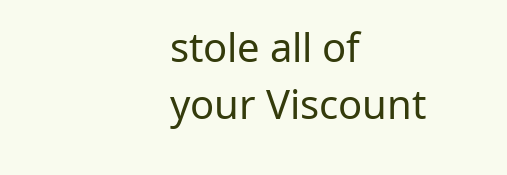stole all of your Viscount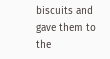biscuits and gave them to the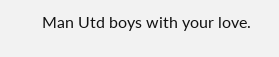Man Utd boys with your love.